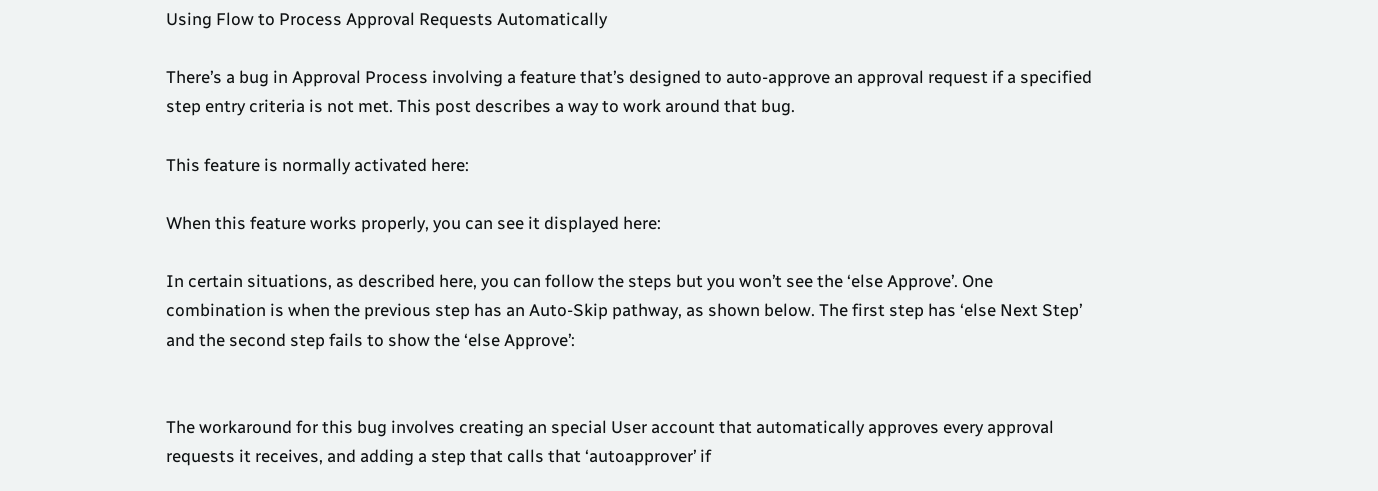Using Flow to Process Approval Requests Automatically

There’s a bug in Approval Process involving a feature that’s designed to auto-approve an approval request if a specified step entry criteria is not met. This post describes a way to work around that bug.

This feature is normally activated here:

When this feature works properly, you can see it displayed here:

In certain situations, as described here, you can follow the steps but you won’t see the ‘else Approve’. One combination is when the previous step has an Auto-Skip pathway, as shown below. The first step has ‘else Next Step’ and the second step fails to show the ‘else Approve’:


The workaround for this bug involves creating an special User account that automatically approves every approval requests it receives, and adding a step that calls that ‘autoapprover’ if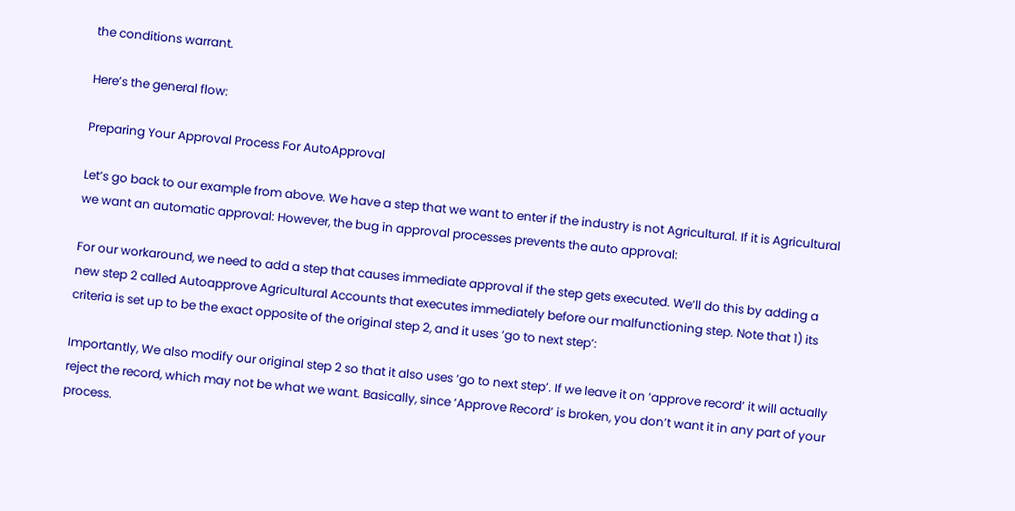the conditions warrant.

Here’s the general flow:

Preparing Your Approval Process For AutoApproval

Let’s go back to our example from above. We have a step that we want to enter if the industry is not Agricultural. If it is Agricultural we want an automatic approval: However, the bug in approval processes prevents the auto approval:

For our workaround, we need to add a step that causes immediate approval if the step gets executed. We’ll do this by adding a new step 2 called Autoapprove Agricultural Accounts that executes immediately before our malfunctioning step. Note that 1) its criteria is set up to be the exact opposite of the original step 2, and it uses ‘go to next step’:

Importantly, We also modify our original step 2 so that it also uses ‘go to next step’. If we leave it on ‘approve record’ it will actually reject the record, which may not be what we want. Basically, since ‘Approve Record’ is broken, you don’t want it in any part of your process.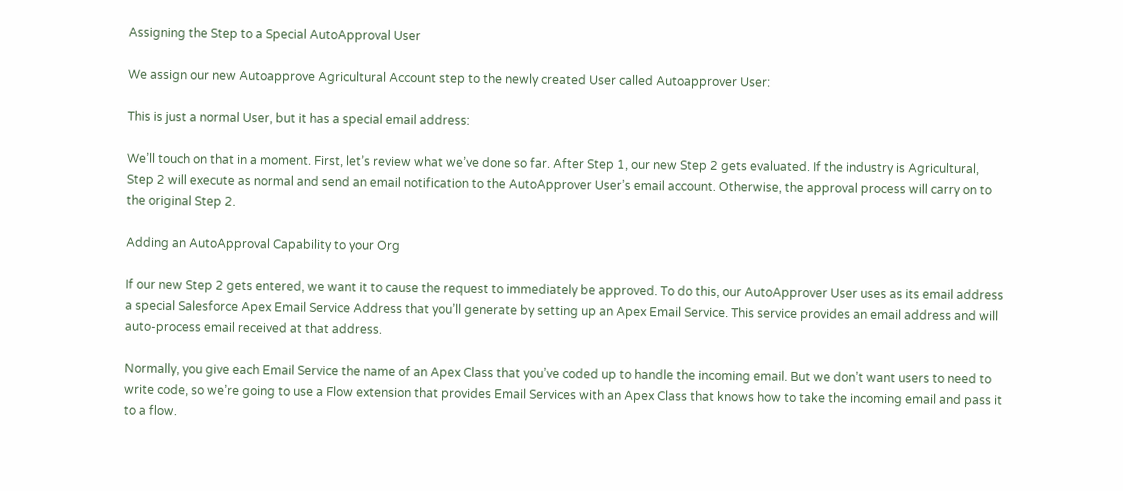Assigning the Step to a Special AutoApproval User

We assign our new Autoapprove Agricultural Account step to the newly created User called Autoapprover User:

This is just a normal User, but it has a special email address:

We’ll touch on that in a moment. First, let’s review what we’ve done so far. After Step 1, our new Step 2 gets evaluated. If the industry is Agricultural, Step 2 will execute as normal and send an email notification to the AutoApprover User’s email account. Otherwise, the approval process will carry on to the original Step 2.

Adding an AutoApproval Capability to your Org

If our new Step 2 gets entered, we want it to cause the request to immediately be approved. To do this, our AutoApprover User uses as its email address a special Salesforce Apex Email Service Address that you’ll generate by setting up an Apex Email Service. This service provides an email address and will auto-process email received at that address.

Normally, you give each Email Service the name of an Apex Class that you’ve coded up to handle the incoming email. But we don’t want users to need to write code, so we’re going to use a Flow extension that provides Email Services with an Apex Class that knows how to take the incoming email and pass it to a flow.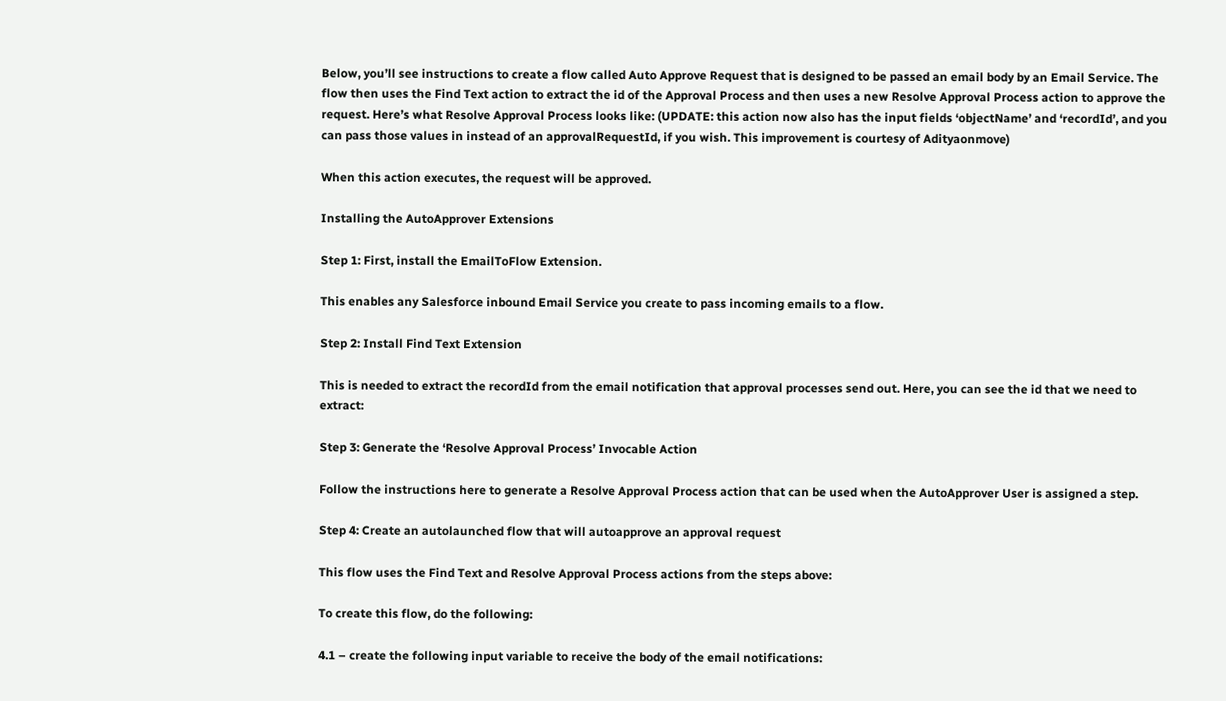Below, you’ll see instructions to create a flow called Auto Approve Request that is designed to be passed an email body by an Email Service. The flow then uses the Find Text action to extract the id of the Approval Process and then uses a new Resolve Approval Process action to approve the request. Here’s what Resolve Approval Process looks like: (UPDATE: this action now also has the input fields ‘objectName’ and ‘recordId’, and you can pass those values in instead of an approvalRequestId, if you wish. This improvement is courtesy of Adityaonmove)

When this action executes, the request will be approved.

Installing the AutoApprover Extensions

Step 1: First, install the EmailToFlow Extension.

This enables any Salesforce inbound Email Service you create to pass incoming emails to a flow.

Step 2: Install Find Text Extension

This is needed to extract the recordId from the email notification that approval processes send out. Here, you can see the id that we need to extract:

Step 3: Generate the ‘Resolve Approval Process’ Invocable Action

Follow the instructions here to generate a Resolve Approval Process action that can be used when the AutoApprover User is assigned a step.

Step 4: Create an autolaunched flow that will autoapprove an approval request

This flow uses the Find Text and Resolve Approval Process actions from the steps above:

To create this flow, do the following:

4.1 – create the following input variable to receive the body of the email notifications: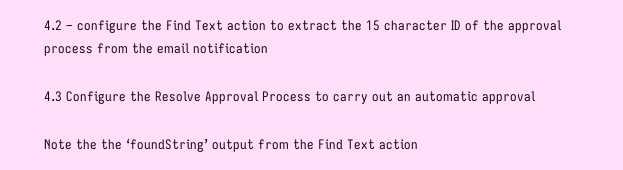4.2 – configure the Find Text action to extract the 15 character ID of the approval process from the email notification

4.3 Configure the Resolve Approval Process to carry out an automatic approval

Note the the ‘foundString’ output from the Find Text action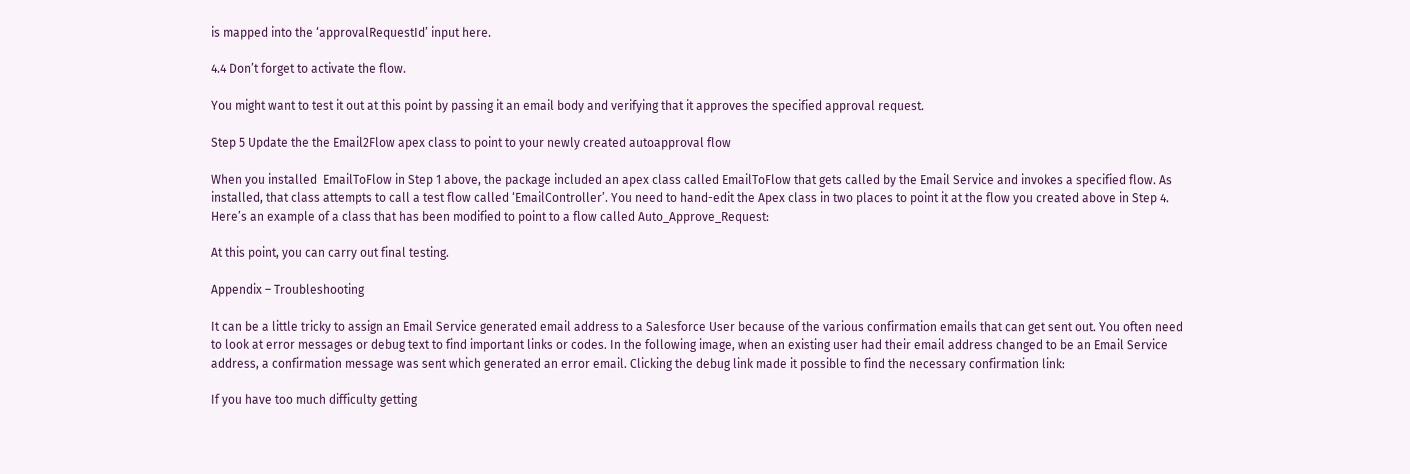is mapped into the ‘approvalRequestId’ input here.

4.4 Don’t forget to activate the flow.

You might want to test it out at this point by passing it an email body and verifying that it approves the specified approval request.

Step 5 Update the the Email2Flow apex class to point to your newly created autoapproval flow

When you installed  EmailToFlow in Step 1 above, the package included an apex class called EmailToFlow that gets called by the Email Service and invokes a specified flow. As installed, that class attempts to call a test flow called ‘EmailController’. You need to hand-edit the Apex class in two places to point it at the flow you created above in Step 4. Here’s an example of a class that has been modified to point to a flow called Auto_Approve_Request:

At this point, you can carry out final testing.

Appendix – Troubleshooting

It can be a little tricky to assign an Email Service generated email address to a Salesforce User because of the various confirmation emails that can get sent out. You often need to look at error messages or debug text to find important links or codes. In the following image, when an existing user had their email address changed to be an Email Service address, a confirmation message was sent which generated an error email. Clicking the debug link made it possible to find the necessary confirmation link:

If you have too much difficulty getting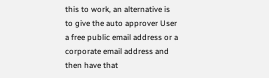this to work, an alternative is to give the auto approver User a free public email address or a corporate email address and then have that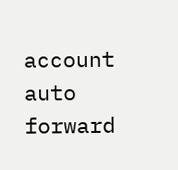account auto forward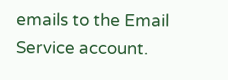emails to the Email Service account.